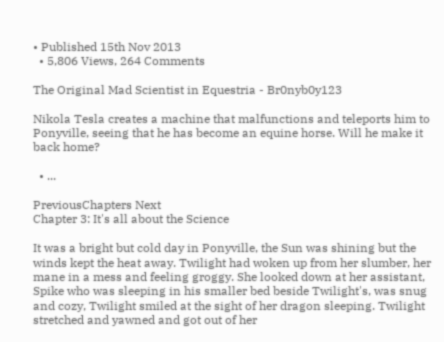• Published 15th Nov 2013
  • 5,806 Views, 264 Comments

The Original Mad Scientist in Equestria - Br0nyb0y123

Nikola Tesla creates a machine that malfunctions and teleports him to Ponyville, seeing that he has become an equine horse. Will he make it back home?

  • ...

PreviousChapters Next
Chapter 3: It's all about the Science

It was a bright but cold day in Ponyville, the Sun was shining but the winds kept the heat away. Twilight had woken up from her slumber, her mane in a mess and feeling groggy. She looked down at her assistant, Spike who was sleeping in his smaller bed beside Twilight's, was snug and cozy, Twilight smiled at the sight of her dragon sleeping. Twilight stretched and yawned and got out of her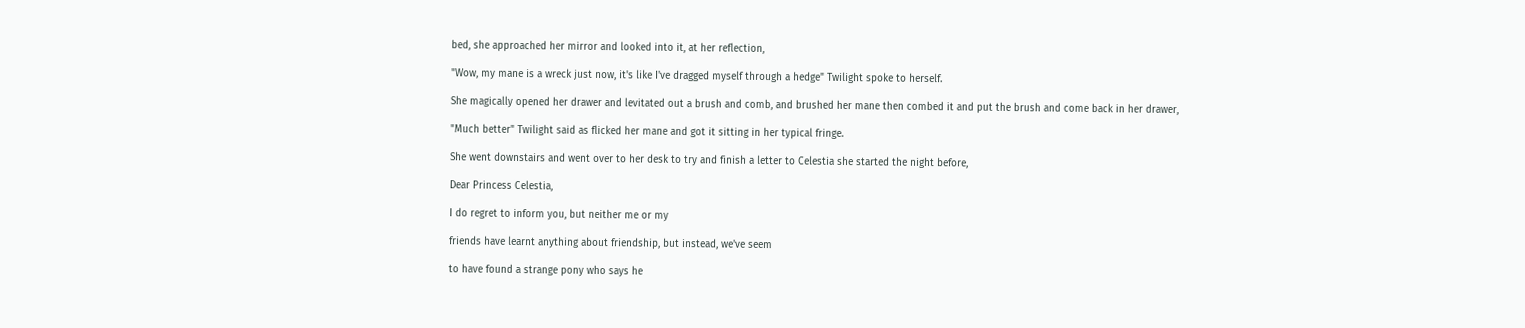bed, she approached her mirror and looked into it, at her reflection,

"Wow, my mane is a wreck just now, it's like I've dragged myself through a hedge" Twilight spoke to herself.

She magically opened her drawer and levitated out a brush and comb, and brushed her mane then combed it and put the brush and come back in her drawer,

"Much better" Twilight said as flicked her mane and got it sitting in her typical fringe.

She went downstairs and went over to her desk to try and finish a letter to Celestia she started the night before,

Dear Princess Celestia,

I do regret to inform you, but neither me or my

friends have learnt anything about friendship, but instead, we've seem

to have found a strange pony who says he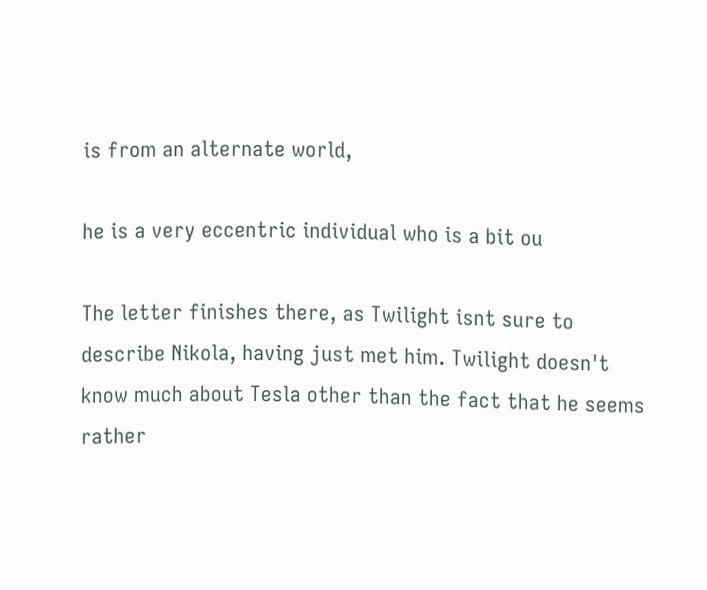is from an alternate world,

he is a very eccentric individual who is a bit ou

The letter finishes there, as Twilight isnt sure to describe Nikola, having just met him. Twilight doesn't know much about Tesla other than the fact that he seems rather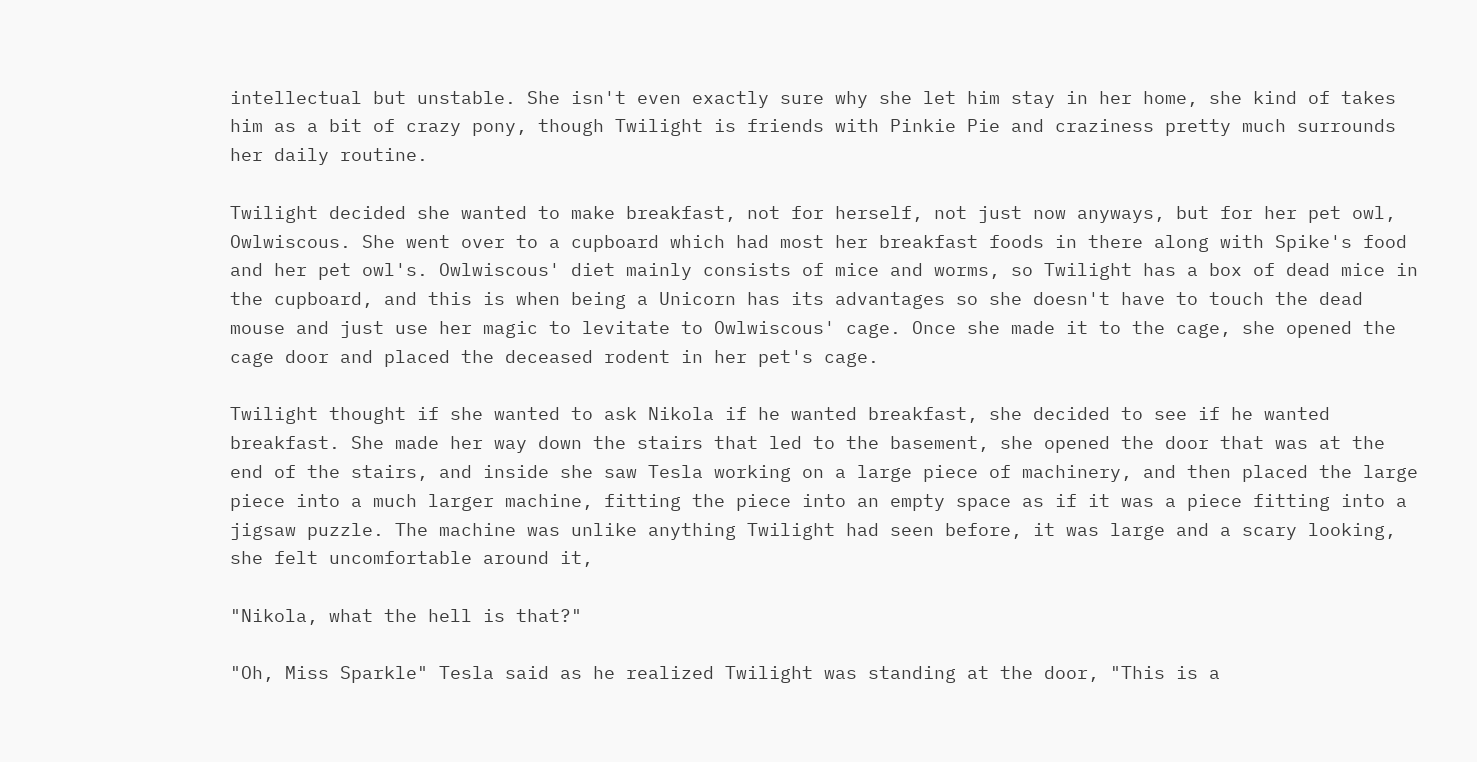intellectual but unstable. She isn't even exactly sure why she let him stay in her home, she kind of takes him as a bit of crazy pony, though Twilight is friends with Pinkie Pie and craziness pretty much surrounds her daily routine.

Twilight decided she wanted to make breakfast, not for herself, not just now anyways, but for her pet owl, Owlwiscous. She went over to a cupboard which had most her breakfast foods in there along with Spike's food and her pet owl's. Owlwiscous' diet mainly consists of mice and worms, so Twilight has a box of dead mice in the cupboard, and this is when being a Unicorn has its advantages so she doesn't have to touch the dead mouse and just use her magic to levitate to Owlwiscous' cage. Once she made it to the cage, she opened the cage door and placed the deceased rodent in her pet's cage.

Twilight thought if she wanted to ask Nikola if he wanted breakfast, she decided to see if he wanted breakfast. She made her way down the stairs that led to the basement, she opened the door that was at the end of the stairs, and inside she saw Tesla working on a large piece of machinery, and then placed the large piece into a much larger machine, fitting the piece into an empty space as if it was a piece fitting into a jigsaw puzzle. The machine was unlike anything Twilight had seen before, it was large and a scary looking, she felt uncomfortable around it,

"Nikola, what the hell is that?"

"Oh, Miss Sparkle" Tesla said as he realized Twilight was standing at the door, "This is a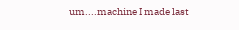um....machine I made last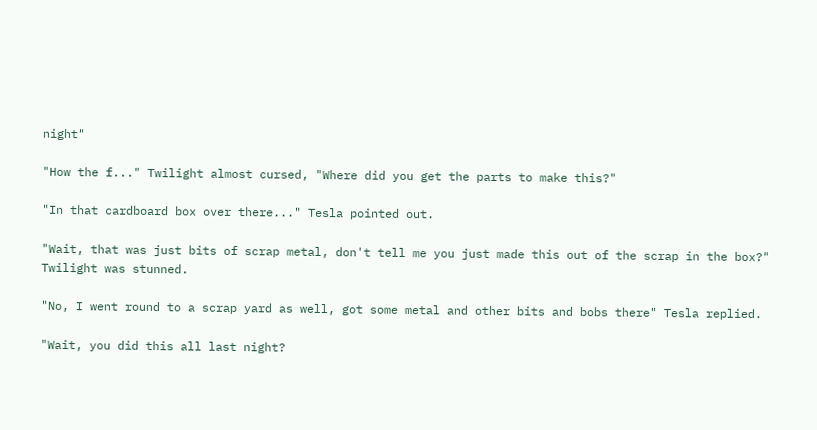night"

"How the f..." Twilight almost cursed, "Where did you get the parts to make this?"

"In that cardboard box over there..." Tesla pointed out.

"Wait, that was just bits of scrap metal, don't tell me you just made this out of the scrap in the box?" Twilight was stunned.

"No, I went round to a scrap yard as well, got some metal and other bits and bobs there" Tesla replied.

"Wait, you did this all last night?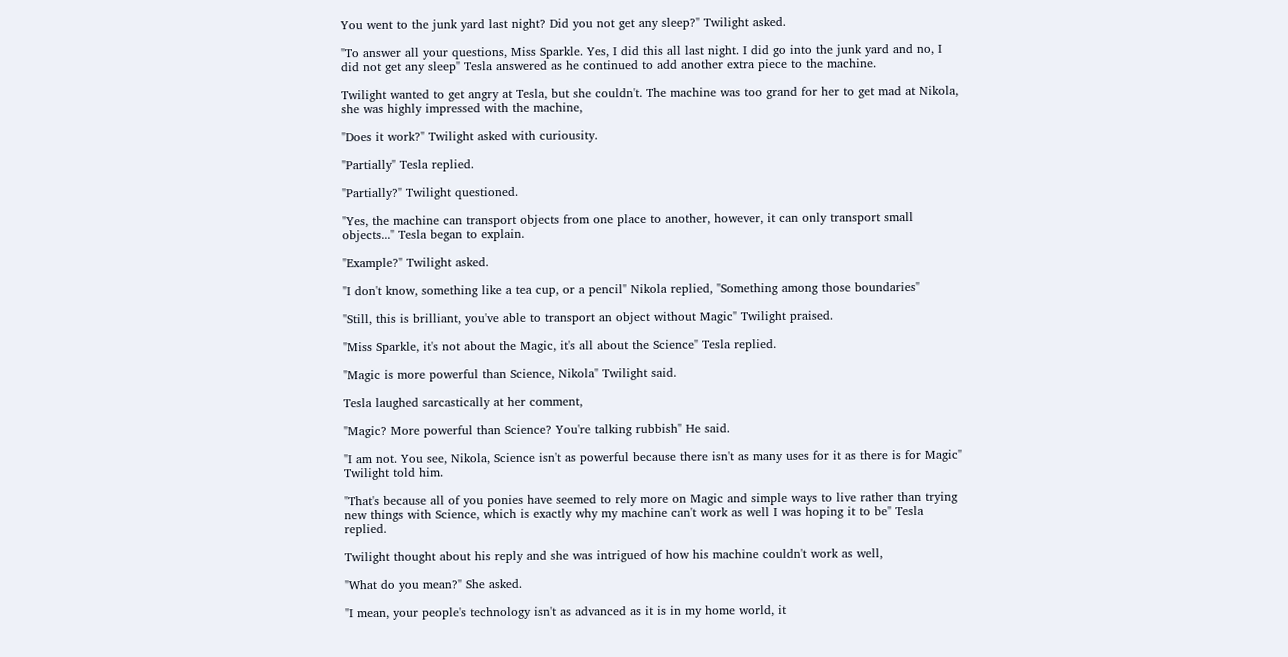You went to the junk yard last night? Did you not get any sleep?" Twilight asked.

"To answer all your questions, Miss Sparkle. Yes, I did this all last night. I did go into the junk yard and no, I did not get any sleep" Tesla answered as he continued to add another extra piece to the machine.

Twilight wanted to get angry at Tesla, but she couldn't. The machine was too grand for her to get mad at Nikola, she was highly impressed with the machine,

"Does it work?" Twilight asked with curiousity.

"Partially" Tesla replied.

"Partially?" Twilight questioned.

"Yes, the machine can transport objects from one place to another, however, it can only transport small objects..." Tesla began to explain.

"Example?" Twilight asked.

"I don't know, something like a tea cup, or a pencil" Nikola replied, "Something among those boundaries"

"Still, this is brilliant, you've able to transport an object without Magic" Twilight praised.

"Miss Sparkle, it's not about the Magic, it's all about the Science" Tesla replied.

"Magic is more powerful than Science, Nikola" Twilight said.

Tesla laughed sarcastically at her comment,

"Magic? More powerful than Science? You're talking rubbish" He said.

"I am not. You see, Nikola, Science isn't as powerful because there isn't as many uses for it as there is for Magic" Twilight told him.

"That's because all of you ponies have seemed to rely more on Magic and simple ways to live rather than trying new things with Science, which is exactly why my machine can't work as well I was hoping it to be" Tesla replied.

Twilight thought about his reply and she was intrigued of how his machine couldn't work as well,

"What do you mean?" She asked.

"I mean, your people's technology isn't as advanced as it is in my home world, it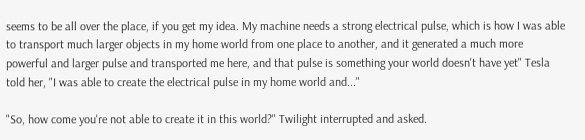seems to be all over the place, if you get my idea. My machine needs a strong electrical pulse, which is how I was able to transport much larger objects in my home world from one place to another, and it generated a much more powerful and larger pulse and transported me here, and that pulse is something your world doesn't have yet" Tesla told her, "I was able to create the electrical pulse in my home world and..."

"So, how come you're not able to create it in this world?" Twilight interrupted and asked.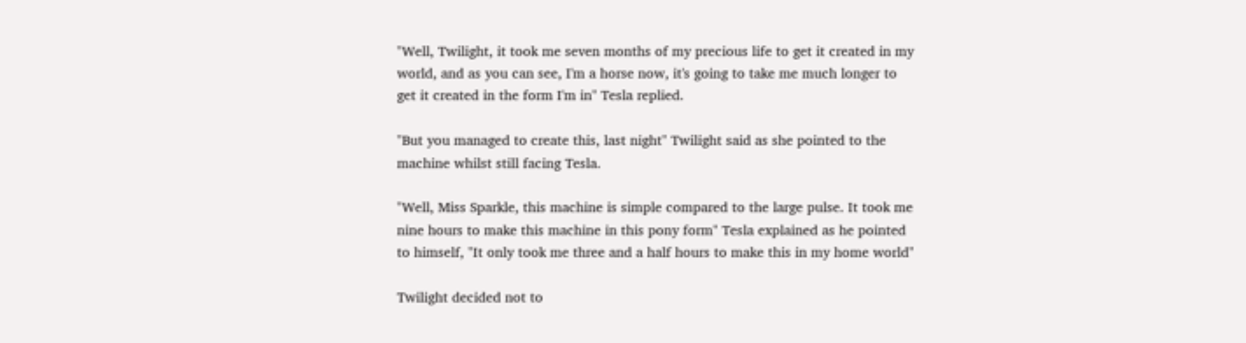"Well, Twilight, it took me seven months of my precious life to get it created in my world, and as you can see, I'm a horse now, it's going to take me much longer to get it created in the form I'm in" Tesla replied.

"But you managed to create this, last night" Twilight said as she pointed to the machine whilst still facing Tesla.

"Well, Miss Sparkle, this machine is simple compared to the large pulse. It took me nine hours to make this machine in this pony form" Tesla explained as he pointed to himself, "It only took me three and a half hours to make this in my home world"

Twilight decided not to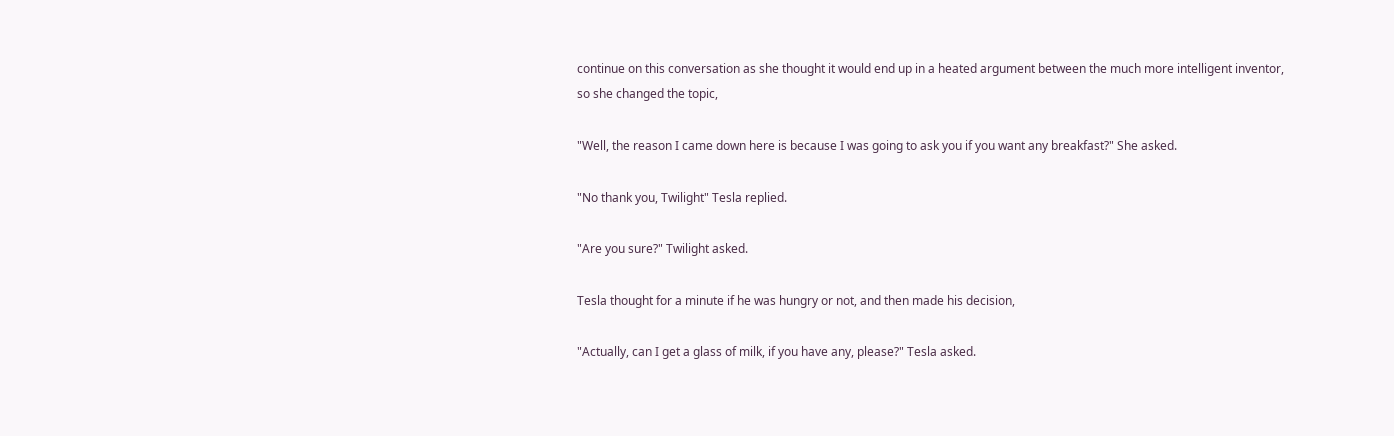continue on this conversation as she thought it would end up in a heated argument between the much more intelligent inventor, so she changed the topic,

"Well, the reason I came down here is because I was going to ask you if you want any breakfast?" She asked.

"No thank you, Twilight" Tesla replied.

"Are you sure?" Twilight asked.

Tesla thought for a minute if he was hungry or not, and then made his decision,

"Actually, can I get a glass of milk, if you have any, please?" Tesla asked.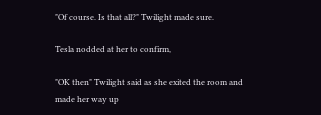"Of course. Is that all?" Twilight made sure.

Tesla nodded at her to confirm,

"OK then" Twilight said as she exited the room and made her way up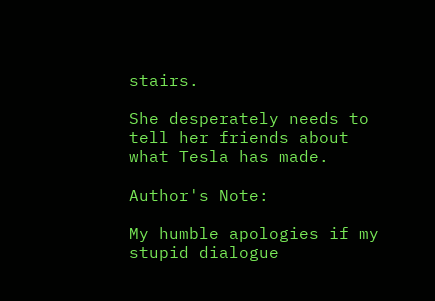stairs.

She desperately needs to tell her friends about what Tesla has made.

Author's Note:

My humble apologies if my stupid dialogue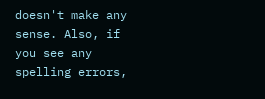doesn't make any sense. Also, if you see any spelling errors,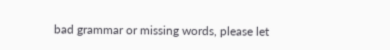bad grammar or missing words, please let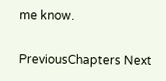me know.

PreviousChapters Next